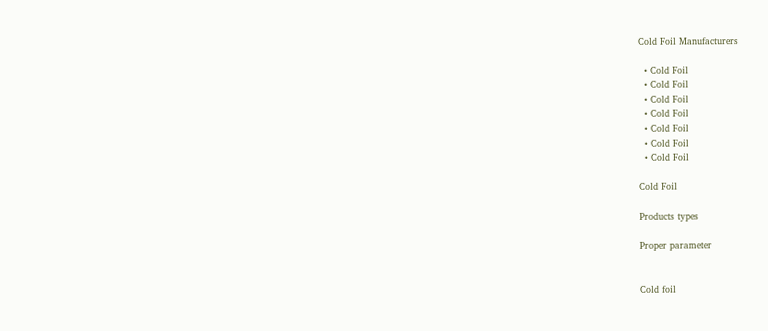Cold Foil Manufacturers

  • Cold Foil
  • Cold Foil
  • Cold Foil
  • Cold Foil
  • Cold Foil
  • Cold Foil
  • Cold Foil

Cold Foil

Products types

Proper parameter


Cold foil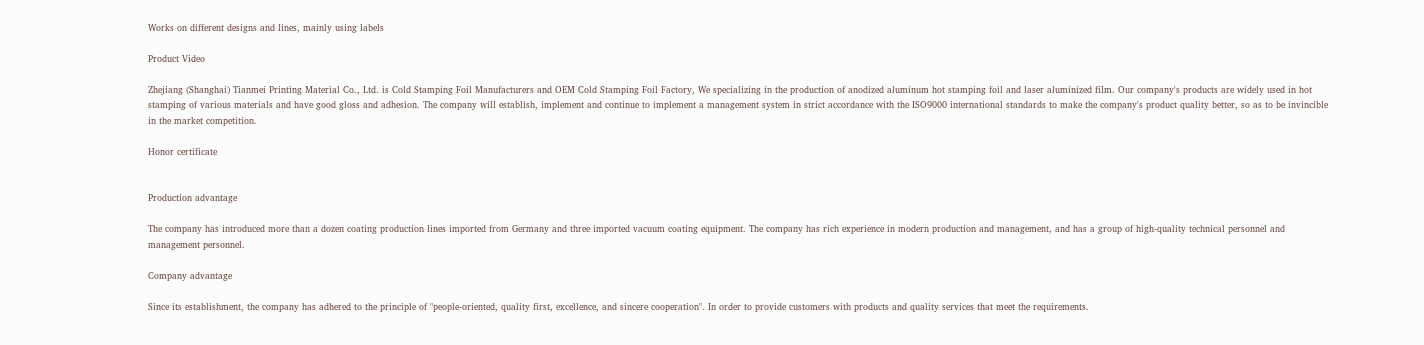Works on different designs and lines, mainly using labels

Product Video

Zhejiang (Shanghai) Tianmei Printing Material Co., Ltd. is Cold Stamping Foil Manufacturers and OEM Cold Stamping Foil Factory, We specializing in the production of anodized aluminum hot stamping foil and laser aluminized film. Our company's products are widely used in hot stamping of various materials and have good gloss and adhesion. The company will establish, implement and continue to implement a management system in strict accordance with the ISO9000 international standards to make the company's product quality better, so as to be invincible in the market competition.

Honor certificate


Production advantage

The company has introduced more than a dozen coating production lines imported from Germany and three imported vacuum coating equipment. The company has rich experience in modern production and management, and has a group of high-quality technical personnel and management personnel.

Company advantage

Since its establishment, the company has adhered to the principle of "people-oriented, quality first, excellence, and sincere cooperation". In order to provide customers with products and quality services that meet the requirements.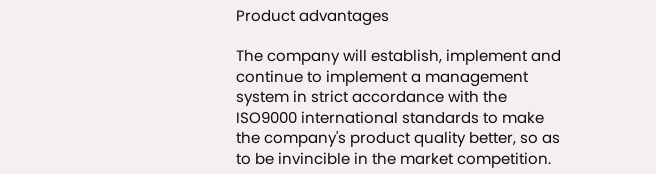Product advantages

The company will establish, implement and continue to implement a management system in strict accordance with the ISO9000 international standards to make the company's product quality better, so as to be invincible in the market competition.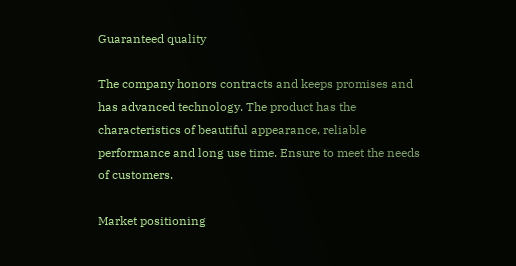Guaranteed quality

The company honors contracts and keeps promises and has advanced technology. The product has the characteristics of beautiful appearance, reliable performance and long use time. Ensure to meet the needs of customers.

Market positioning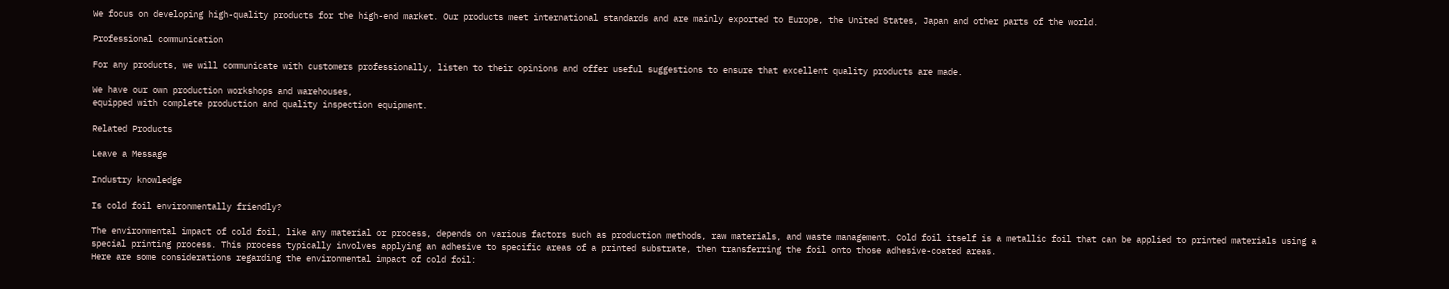We focus on developing high-quality products for the high-end market. Our products meet international standards and are mainly exported to Europe, the United States, Japan and other parts of the world.

Professional communication

For any products, we will communicate with customers professionally, listen to their opinions and offer useful suggestions to ensure that excellent quality products are made.

We have our own production workshops and warehouses,
equipped with complete production and quality inspection equipment.

Related Products

Leave a Message

Industry knowledge

Is cold foil environmentally friendly?

The environmental impact of cold foil, like any material or process, depends on various factors such as production methods, raw materials, and waste management. Cold foil itself is a metallic foil that can be applied to printed materials using a special printing process. This process typically involves applying an adhesive to specific areas of a printed substrate, then transferring the foil onto those adhesive-coated areas.
Here are some considerations regarding the environmental impact of cold foil: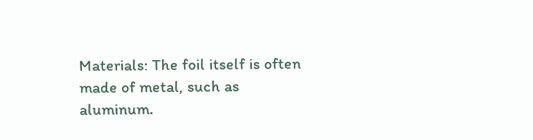Materials: The foil itself is often made of metal, such as aluminum.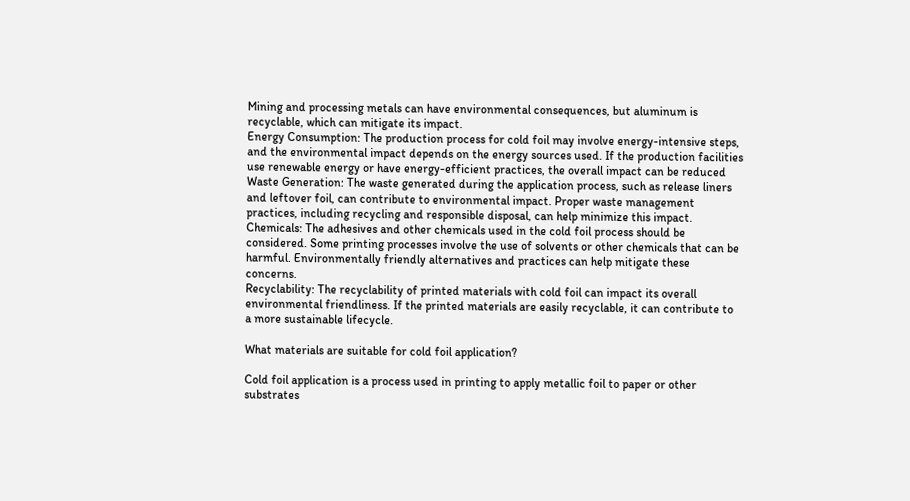Mining and processing metals can have environmental consequences, but aluminum is recyclable, which can mitigate its impact.
Energy Consumption: The production process for cold foil may involve energy-intensive steps, and the environmental impact depends on the energy sources used. If the production facilities use renewable energy or have energy-efficient practices, the overall impact can be reduced
Waste Generation: The waste generated during the application process, such as release liners and leftover foil, can contribute to environmental impact. Proper waste management practices, including recycling and responsible disposal, can help minimize this impact.
Chemicals: The adhesives and other chemicals used in the cold foil process should be considered. Some printing processes involve the use of solvents or other chemicals that can be harmful. Environmentally friendly alternatives and practices can help mitigate these concerns.
Recyclability: The recyclability of printed materials with cold foil can impact its overall environmental friendliness. If the printed materials are easily recyclable, it can contribute to a more sustainable lifecycle.

What materials are suitable for cold foil application?

Cold foil application is a process used in printing to apply metallic foil to paper or other substrates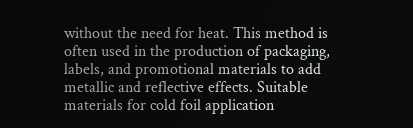without the need for heat. This method is often used in the production of packaging, labels, and promotional materials to add metallic and reflective effects. Suitable materials for cold foil application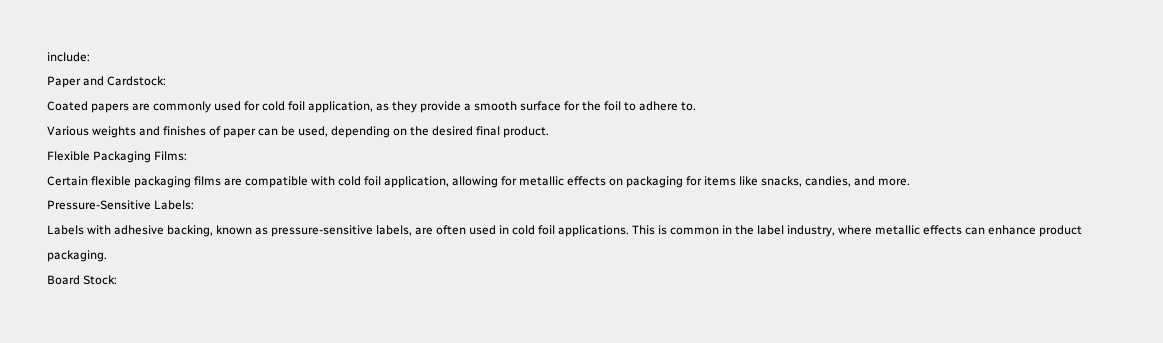include:
Paper and Cardstock:
Coated papers are commonly used for cold foil application, as they provide a smooth surface for the foil to adhere to.
Various weights and finishes of paper can be used, depending on the desired final product.
Flexible Packaging Films:
Certain flexible packaging films are compatible with cold foil application, allowing for metallic effects on packaging for items like snacks, candies, and more.
Pressure-Sensitive Labels:
Labels with adhesive backing, known as pressure-sensitive labels, are often used in cold foil applications. This is common in the label industry, where metallic effects can enhance product packaging.
Board Stock: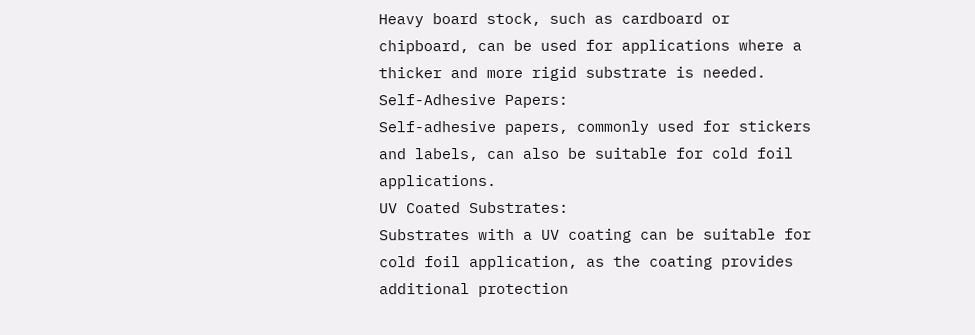Heavy board stock, such as cardboard or chipboard, can be used for applications where a thicker and more rigid substrate is needed.
Self-Adhesive Papers:
Self-adhesive papers, commonly used for stickers and labels, can also be suitable for cold foil applications.
UV Coated Substrates:
Substrates with a UV coating can be suitable for cold foil application, as the coating provides additional protection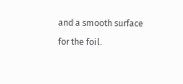and a smooth surface for the foil.